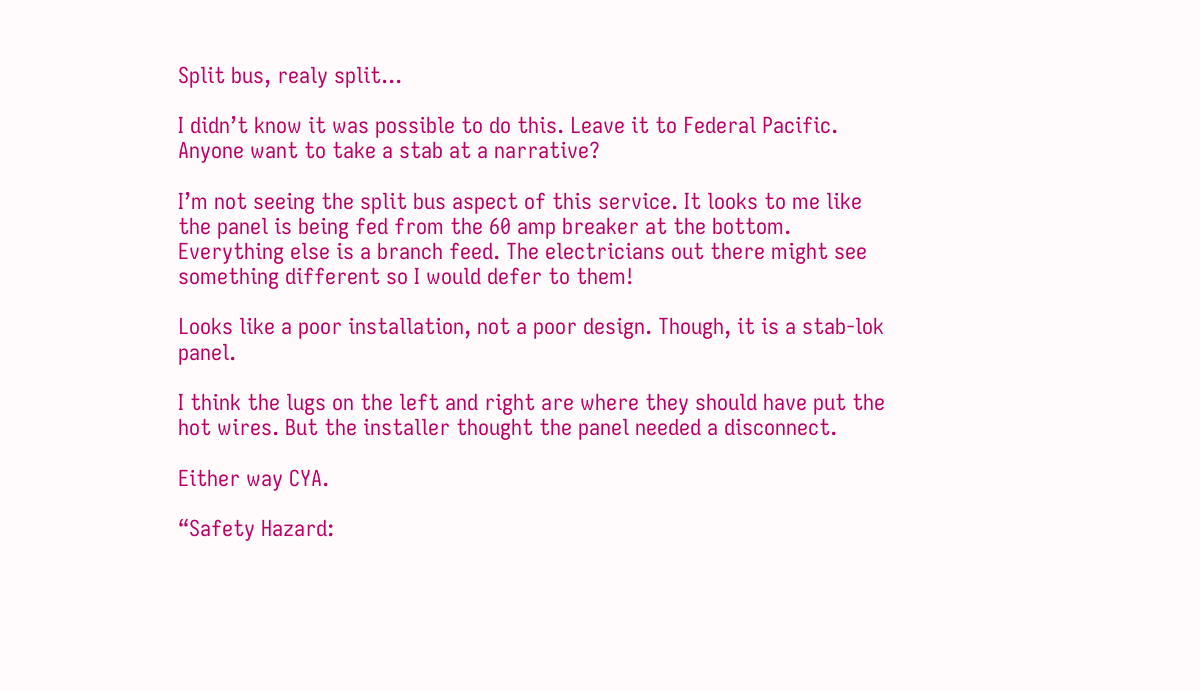Split bus, realy split...

I didn’t know it was possible to do this. Leave it to Federal Pacific. Anyone want to take a stab at a narrative?

I’m not seeing the split bus aspect of this service. It looks to me like the panel is being fed from the 60 amp breaker at the bottom. Everything else is a branch feed. The electricians out there might see something different so I would defer to them!

Looks like a poor installation, not a poor design. Though, it is a stab-lok panel.

I think the lugs on the left and right are where they should have put the hot wires. But the installer thought the panel needed a disconnect.

Either way CYA.

“Safety Hazard: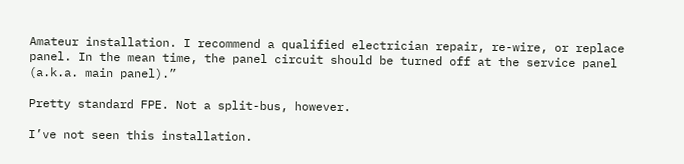Amateur installation. I recommend a qualified electrician repair, re-wire, or replace panel. In the mean time, the panel circuit should be turned off at the service panel (a.k.a. main panel).”

Pretty standard FPE. Not a split-bus, however.

I’ve not seen this installation.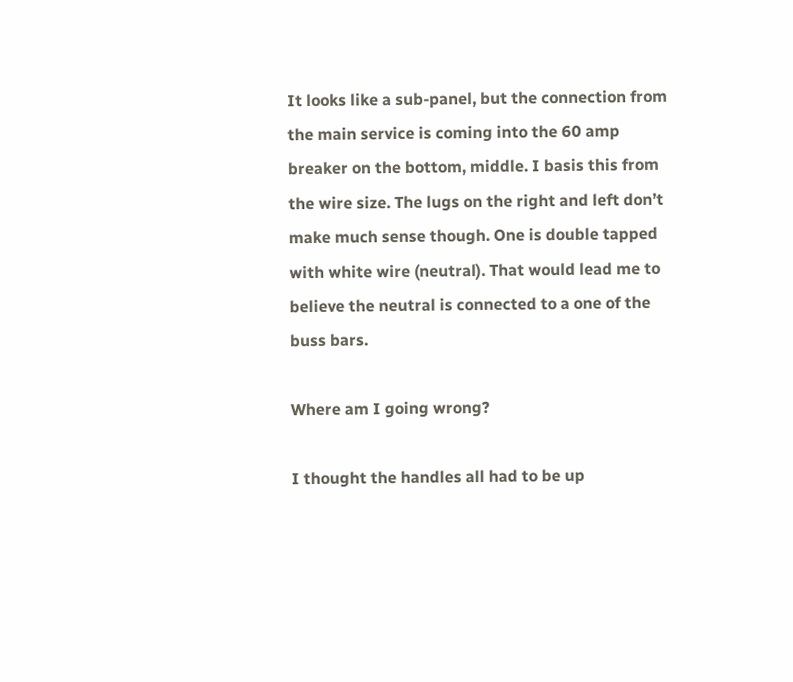It looks like a sub-panel, but the connection from the main service is coming into the 60 amp breaker on the bottom, middle. I basis this from the wire size. The lugs on the right and left don’t make much sense though. One is double tapped with white wire (neutral). That would lead me to believe the neutral is connected to a one of the buss bars.

Where am I going wrong?

I thought the handles all had to be up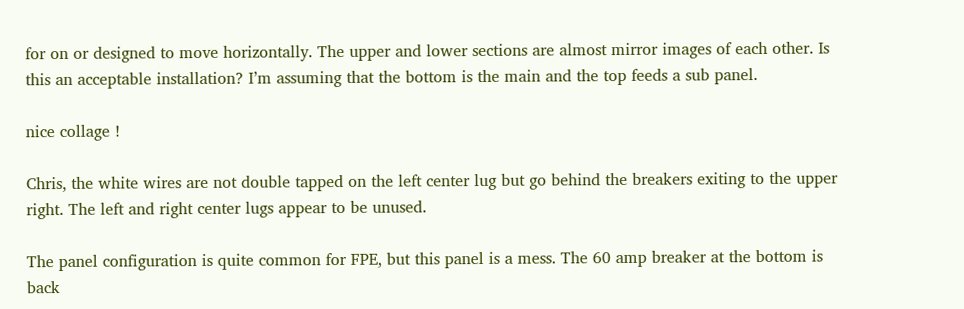for on or designed to move horizontally. The upper and lower sections are almost mirror images of each other. Is this an acceptable installation? I’m assuming that the bottom is the main and the top feeds a sub panel.

nice collage !

Chris, the white wires are not double tapped on the left center lug but go behind the breakers exiting to the upper right. The left and right center lugs appear to be unused.

The panel configuration is quite common for FPE, but this panel is a mess. The 60 amp breaker at the bottom is back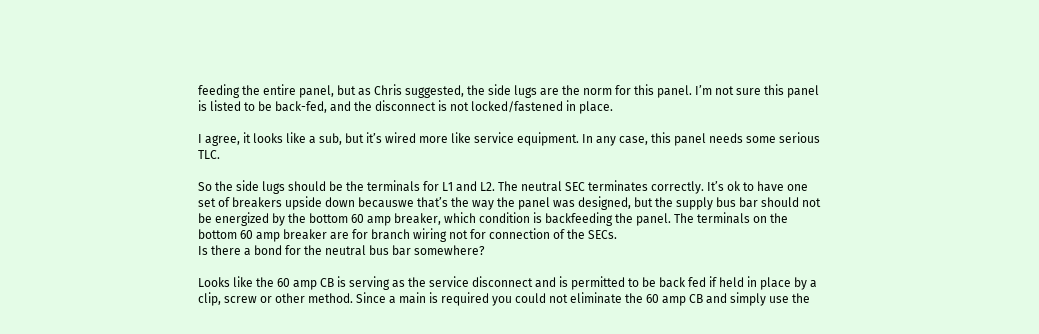feeding the entire panel, but as Chris suggested, the side lugs are the norm for this panel. I’m not sure this panel is listed to be back-fed, and the disconnect is not locked/fastened in place.

I agree, it looks like a sub, but it’s wired more like service equipment. In any case, this panel needs some serious TLC.

So the side lugs should be the terminals for L1 and L2. The neutral SEC terminates correctly. It’s ok to have one set of breakers upside down becauswe that’s the way the panel was designed, but the supply bus bar should not be energized by the bottom 60 amp breaker, which condition is backfeeding the panel. The terminals on the bottom 60 amp breaker are for branch wiring not for connection of the SECs.
Is there a bond for the neutral bus bar somewhere?

Looks like the 60 amp CB is serving as the service disconnect and is permitted to be back fed if held in place by a clip, screw or other method. Since a main is required you could not eliminate the 60 amp CB and simply use the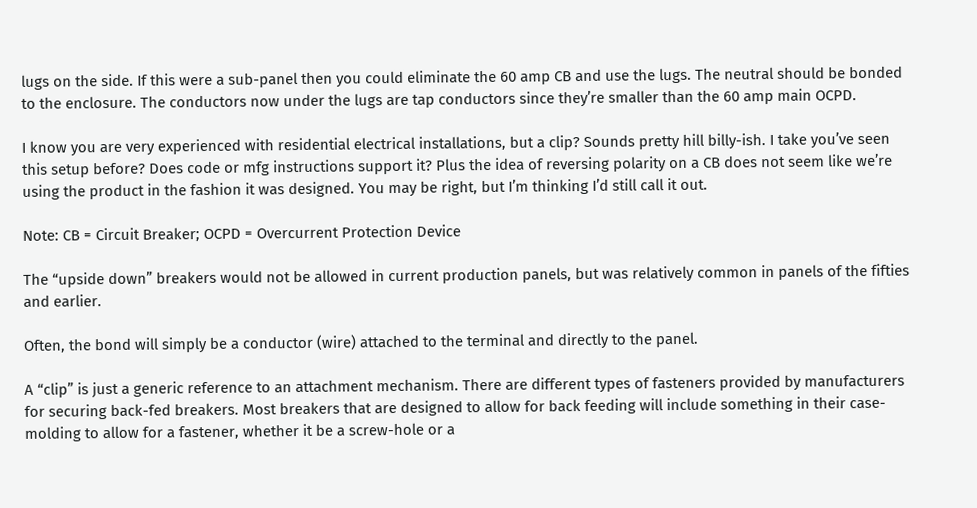lugs on the side. If this were a sub-panel then you could eliminate the 60 amp CB and use the lugs. The neutral should be bonded to the enclosure. The conductors now under the lugs are tap conductors since they’re smaller than the 60 amp main OCPD.

I know you are very experienced with residential electrical installations, but a clip? Sounds pretty hill billy-ish. I take you’ve seen this setup before? Does code or mfg instructions support it? Plus the idea of reversing polarity on a CB does not seem like we’re using the product in the fashion it was designed. You may be right, but I’m thinking I’d still call it out.

Note: CB = Circuit Breaker; OCPD = Overcurrent Protection Device

The “upside down” breakers would not be allowed in current production panels, but was relatively common in panels of the fifties and earlier.

Often, the bond will simply be a conductor (wire) attached to the terminal and directly to the panel.

A “clip” is just a generic reference to an attachment mechanism. There are different types of fasteners provided by manufacturers for securing back-fed breakers. Most breakers that are designed to allow for back feeding will include something in their case-molding to allow for a fastener, whether it be a screw-hole or a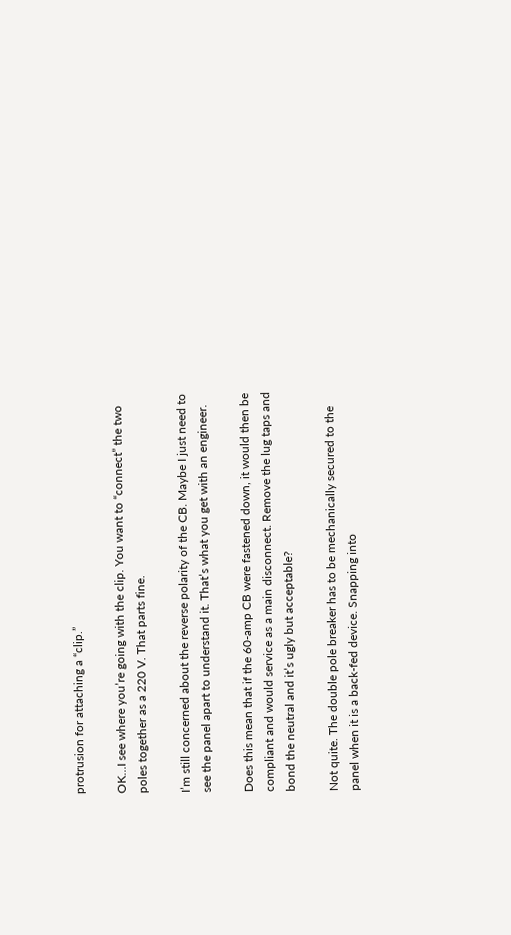protrusion for attaching a “clip.”

OK…I see where you’re going with the clip. You want to “connect” the two poles together as a 220 V. That parts fine.

I’m still concerned about the reverse polarity of the CB. Maybe I just need to see the panel apart to understand it. That’s what you get with an engineer.

Does this mean that if the 60-amp CB were fastened down, it would then be compliant and would service as a main disconnect. Remove the lug taps and bond the neutral and it’s ugly but acceptable?

Not quite. The double pole breaker has to be mechanically secured to the panel when it is a back-fed device. Snapping into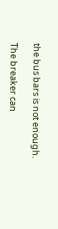the bus bars is not enough.

The breaker can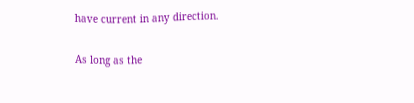have current in any direction.

As long as the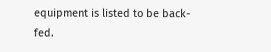equipment is listed to be back-fed.